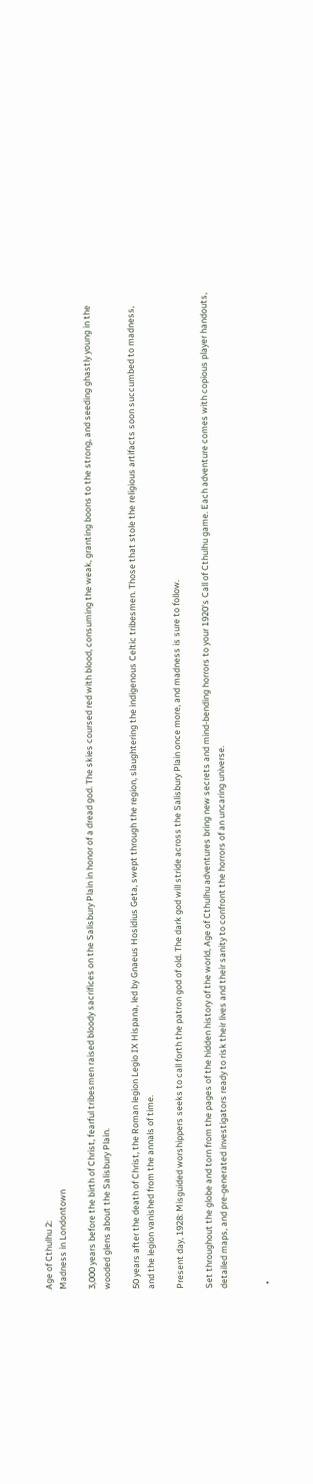Age of Cthulhu 2:
Madness in Londontown

3,000 years before the birth of Christ, fearful tribesmen raised bloody sacrifices on the Salisbury Plain in honor of a dread god. The skies coursed red with blood, consuming the weak, granting boons to the strong, and seeding ghastly young in the wooded glens about the Salisbury Plain.

50 years after the death of Christ, the Roman legion Legio IX Hispana, led by Gnaeus Hosidius Geta, swept through the region, slaughtering the indigenous Celtic tribesmen. Those that stole the religious artifacts soon succumbed to madness, and the legion vanished from the annals of time.

Present day, 1928: Misguided worshippers seeks to call forth the patron god of old. The dark god will stride across the Salisbury Plain once more, and madness is sure to follow.

Set throughout the globe and torn from the pages of the hidden history of the world, Age of Cthulhu adventures bring new secrets and mind-bending horrors to your 1920's Call of Cthulhu game. Each adventure comes with copious player handouts, detailed maps, and pre-generated investigators ready to risk their lives and their sanity to confront the horrors of an uncaring universe.


  •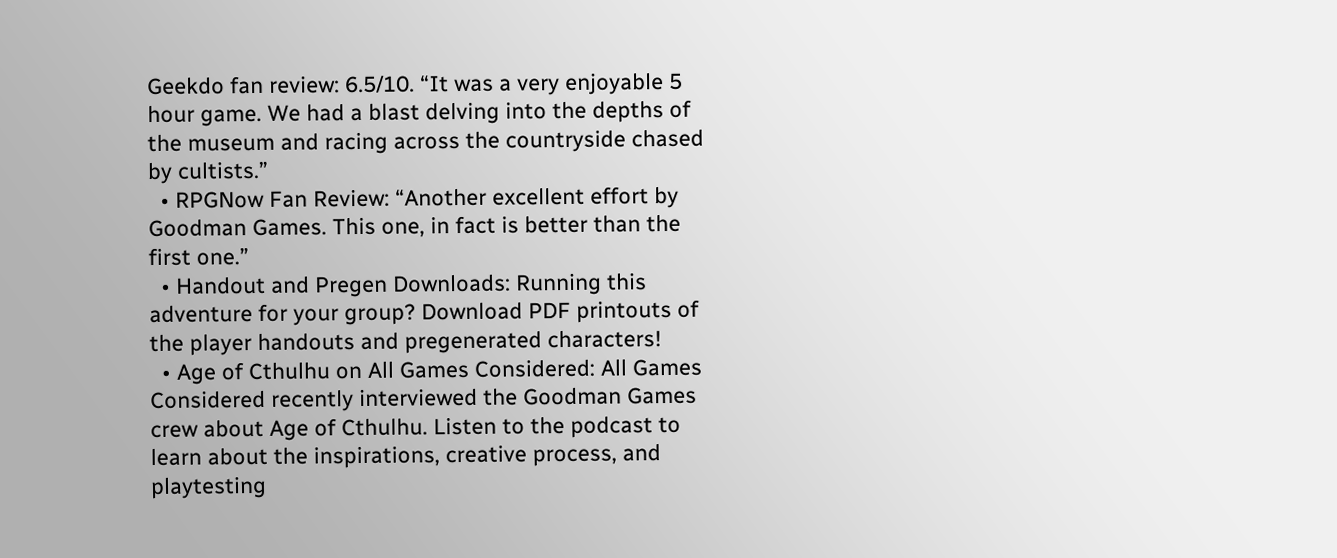Geekdo fan review: 6.5/10. “It was a very enjoyable 5 hour game. We had a blast delving into the depths of the museum and racing across the countryside chased by cultists.”
  • RPGNow Fan Review: “Another excellent effort by Goodman Games. This one, in fact is better than the first one.”
  • Handout and Pregen Downloads: Running this adventure for your group? Download PDF printouts of the player handouts and pregenerated characters!
  • Age of Cthulhu on All Games Considered: All Games Considered recently interviewed the Goodman Games crew about Age of Cthulhu. Listen to the podcast to learn about the inspirations, creative process, and playtesting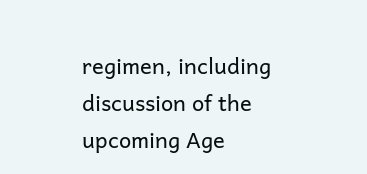regimen, including discussion of the upcoming Age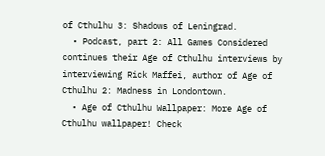of Cthulhu 3: Shadows of Leningrad.
  • Podcast, part 2: All Games Considered continues their Age of Cthulhu interviews by interviewing Rick Maffei, author of Age of Cthulhu 2: Madness in Londontown.
  • Age of Cthulhu Wallpaper: More Age of Cthulhu wallpaper! Check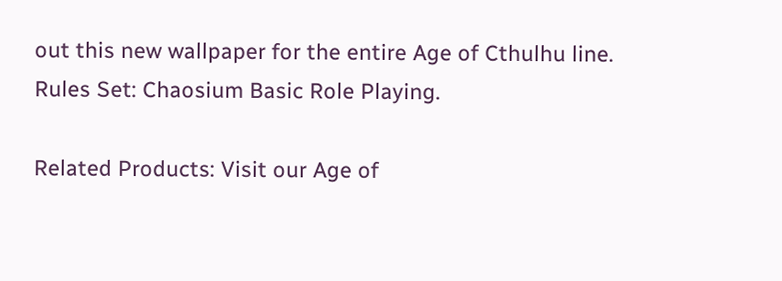out this new wallpaper for the entire Age of Cthulhu line.
Rules Set: Chaosium Basic Role Playing.

Related Products: Visit our Age of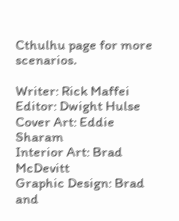Cthulhu page for more scenarios.

Writer: Rick Maffei
Editor: Dwight Hulse
Cover Art: Eddie Sharam
Interior Art: Brad McDevitt
Graphic Design: Brad and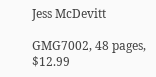Jess McDevitt

GMG7002, 48 pages, $12.99